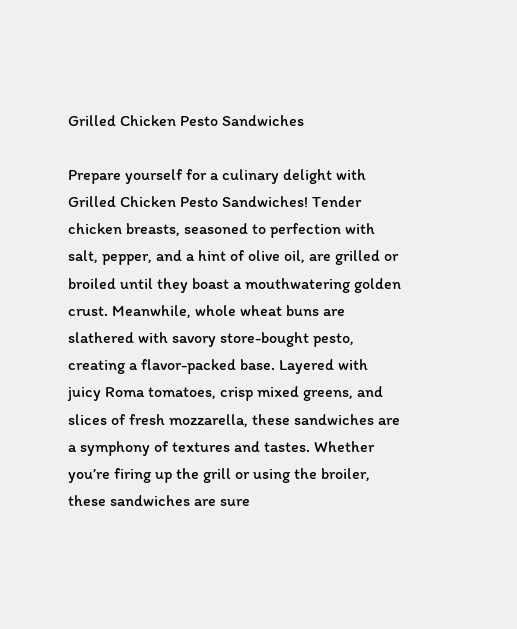Grilled Chicken Pesto Sandwiches

Prepare yourself for a culinary delight with Grilled Chicken Pesto Sandwiches! Tender chicken breasts, seasoned to perfection with salt, pepper, and a hint of olive oil, are grilled or broiled until they boast a mouthwatering golden crust. Meanwhile, whole wheat buns are slathered with savory store-bought pesto, creating a flavor-packed base. Layered with juicy Roma tomatoes, crisp mixed greens, and slices of fresh mozzarella, these sandwiches are a symphony of textures and tastes. Whether you’re firing up the grill or using the broiler, these sandwiches are sure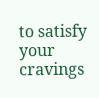to satisfy your cravings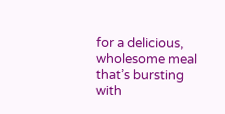for a delicious, wholesome meal that’s bursting with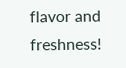flavor and freshness!